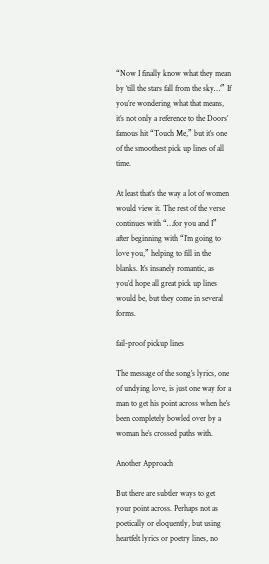“Now I finally know what they mean by ‘till the stars fall from the sky…’” If you’re wondering what that means, it’s not only a reference to the Doors’ famous hit “Touch Me,” but it’s one of the smoothest pick up lines of all time.

At least that’s the way a lot of women would view it. The rest of the verse continues with “…for you and I” after beginning with “I’m going to love you,” helping to fill in the blanks. It’s insanely romantic, as you’d hope all great pick up lines would be, but they come in several forms.

fail-proof pickup lines

The message of the song’s lyrics, one of undying love, is just one way for a man to get his point across when he’s been completely bowled over by a woman he’s crossed paths with.

Another Approach

But there are subtler ways to get your point across. Perhaps not as poetically or eloquently, but using heartfelt lyrics or poetry lines, no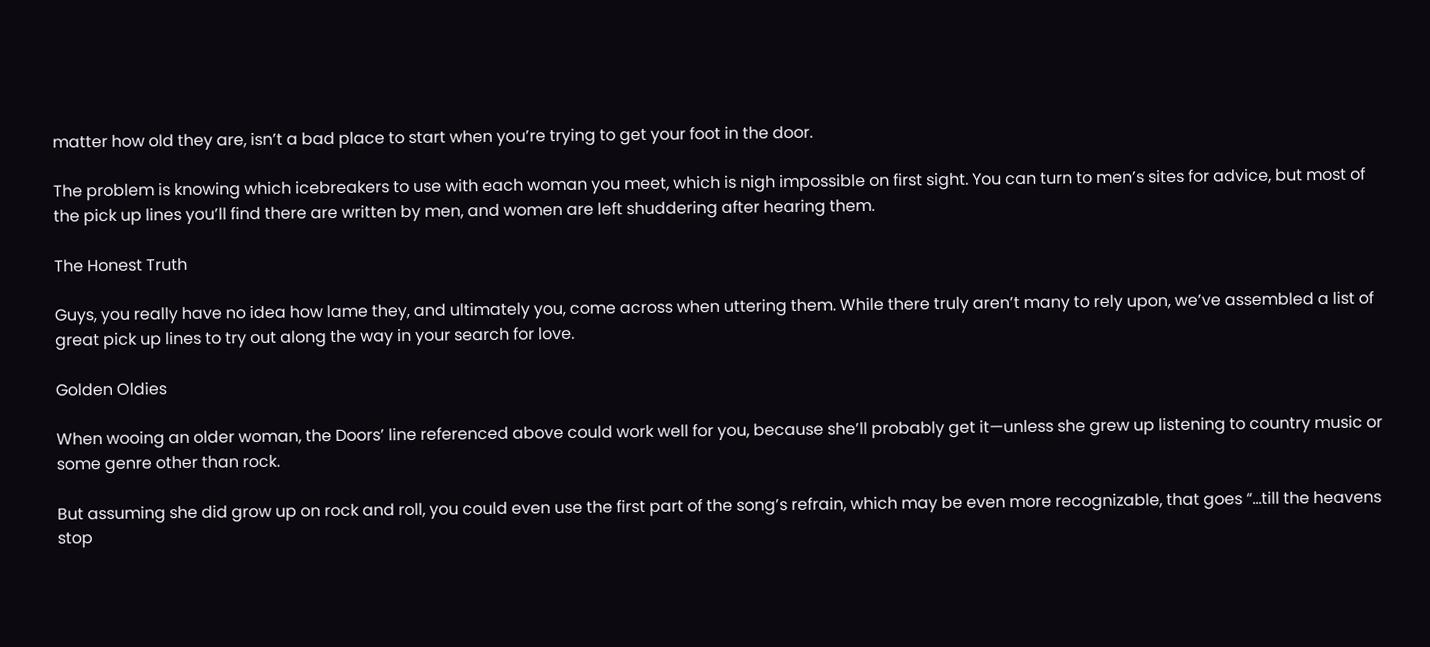matter how old they are, isn’t a bad place to start when you’re trying to get your foot in the door.

The problem is knowing which icebreakers to use with each woman you meet, which is nigh impossible on first sight. You can turn to men’s sites for advice, but most of the pick up lines you’ll find there are written by men, and women are left shuddering after hearing them.

The Honest Truth

Guys, you really have no idea how lame they, and ultimately you, come across when uttering them. While there truly aren’t many to rely upon, we’ve assembled a list of great pick up lines to try out along the way in your search for love.

Golden Oldies

When wooing an older woman, the Doors’ line referenced above could work well for you, because she’ll probably get it—unless she grew up listening to country music or some genre other than rock.

But assuming she did grow up on rock and roll, you could even use the first part of the song’s refrain, which may be even more recognizable, that goes “…till the heavens stop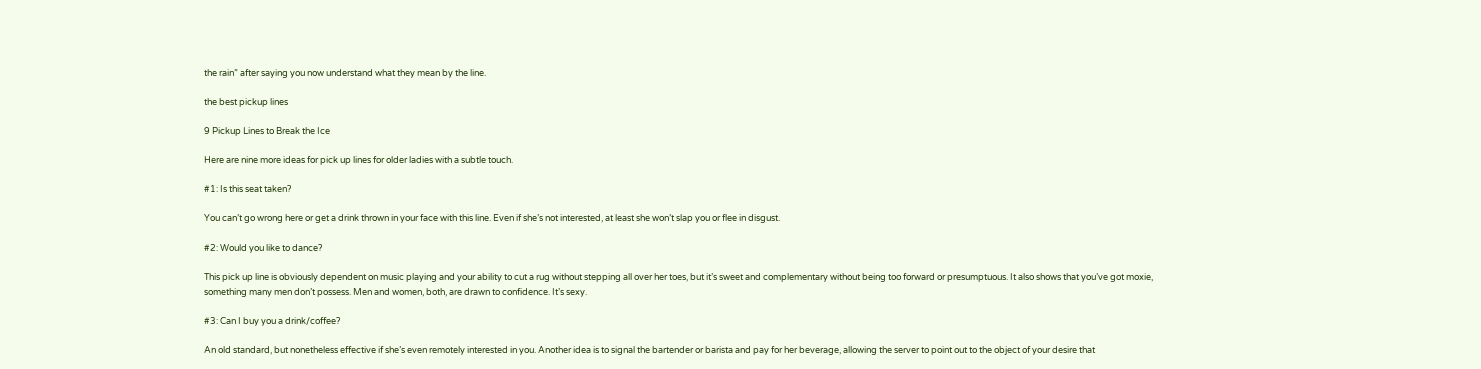the rain” after saying you now understand what they mean by the line.

the best pickup lines

9 Pickup Lines to Break the Ice

Here are nine more ideas for pick up lines for older ladies with a subtle touch.

#1: Is this seat taken?

You can’t go wrong here or get a drink thrown in your face with this line. Even if she’s not interested, at least she won’t slap you or flee in disgust.

#2: Would you like to dance?

This pick up line is obviously dependent on music playing and your ability to cut a rug without stepping all over her toes, but it’s sweet and complementary without being too forward or presumptuous. It also shows that you’ve got moxie, something many men don’t possess. Men and women, both, are drawn to confidence. It’s sexy.

#3: Can I buy you a drink/coffee?

An old standard, but nonetheless effective if she’s even remotely interested in you. Another idea is to signal the bartender or barista and pay for her beverage, allowing the server to point out to the object of your desire that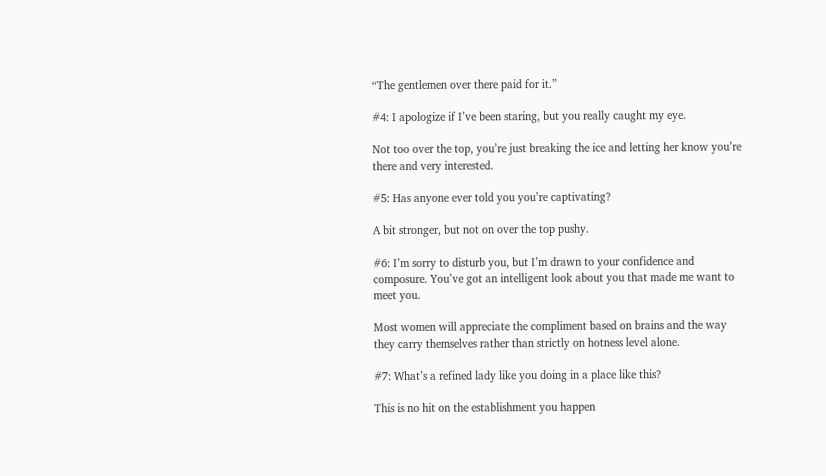“The gentlemen over there paid for it.”

#4: I apologize if I’ve been staring, but you really caught my eye.

Not too over the top, you’re just breaking the ice and letting her know you’re there and very interested.

#5: Has anyone ever told you you’re captivating?

A bit stronger, but not on over the top pushy.

#6: I’m sorry to disturb you, but I’m drawn to your confidence and composure. You’ve got an intelligent look about you that made me want to meet you.

Most women will appreciate the compliment based on brains and the way they carry themselves rather than strictly on hotness level alone.

#7: What’s a refined lady like you doing in a place like this?

This is no hit on the establishment you happen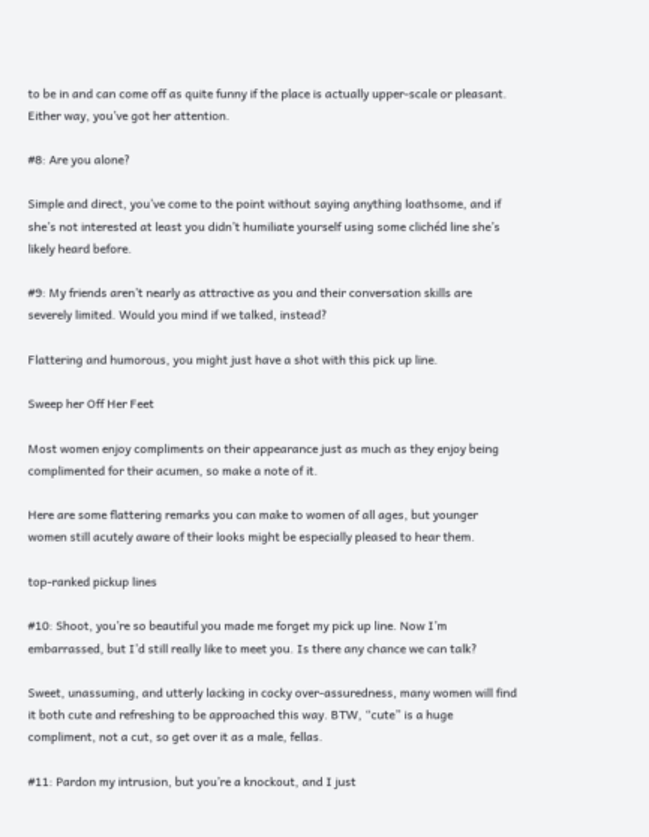to be in and can come off as quite funny if the place is actually upper-scale or pleasant. Either way, you’ve got her attention.

#8: Are you alone?

Simple and direct, you’ve come to the point without saying anything loathsome, and if she’s not interested at least you didn’t humiliate yourself using some clichéd line she’s likely heard before.

#9: My friends aren’t nearly as attractive as you and their conversation skills are severely limited. Would you mind if we talked, instead?

Flattering and humorous, you might just have a shot with this pick up line.

Sweep her Off Her Feet

Most women enjoy compliments on their appearance just as much as they enjoy being complimented for their acumen, so make a note of it.

Here are some flattering remarks you can make to women of all ages, but younger women still acutely aware of their looks might be especially pleased to hear them.

top-ranked pickup lines

#10: Shoot, you’re so beautiful you made me forget my pick up line. Now I’m embarrassed, but I’d still really like to meet you. Is there any chance we can talk?

Sweet, unassuming, and utterly lacking in cocky over-assuredness, many women will find it both cute and refreshing to be approached this way. BTW, “cute” is a huge compliment, not a cut, so get over it as a male, fellas.

#11: Pardon my intrusion, but you’re a knockout, and I just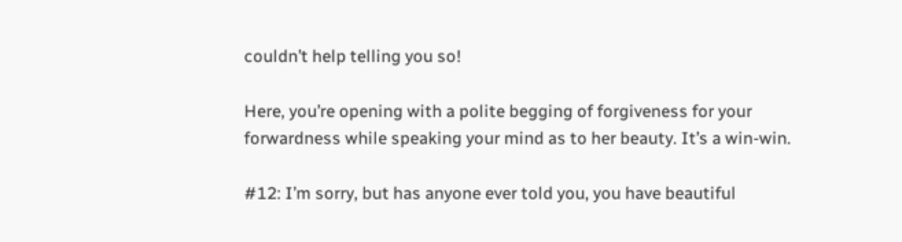couldn’t help telling you so!

Here, you’re opening with a polite begging of forgiveness for your forwardness while speaking your mind as to her beauty. It’s a win-win.

#12: I’m sorry, but has anyone ever told you, you have beautiful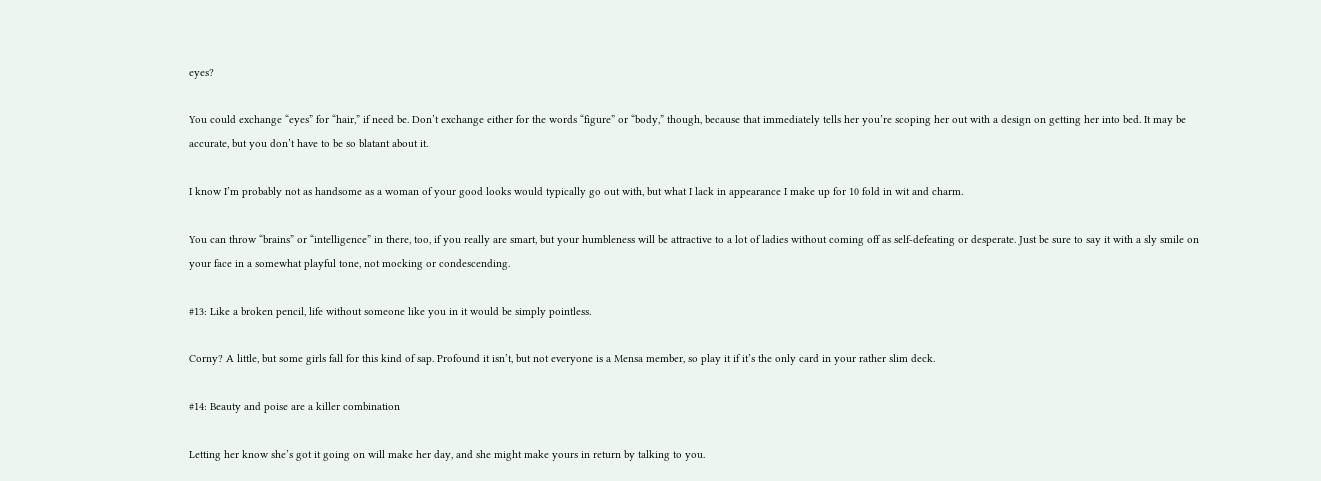eyes?

You could exchange “eyes” for “hair,” if need be. Don’t exchange either for the words “figure” or “body,” though, because that immediately tells her you’re scoping her out with a design on getting her into bed. It may be accurate, but you don’t have to be so blatant about it.

I know I’m probably not as handsome as a woman of your good looks would typically go out with, but what I lack in appearance I make up for 10 fold in wit and charm.

You can throw “brains” or “intelligence” in there, too, if you really are smart, but your humbleness will be attractive to a lot of ladies without coming off as self-defeating or desperate. Just be sure to say it with a sly smile on your face in a somewhat playful tone, not mocking or condescending.

#13: Like a broken pencil, life without someone like you in it would be simply pointless.

Corny? A little, but some girls fall for this kind of sap. Profound it isn’t, but not everyone is a Mensa member, so play it if it’s the only card in your rather slim deck.

#14: Beauty and poise are a killer combination

Letting her know she’s got it going on will make her day, and she might make yours in return by talking to you.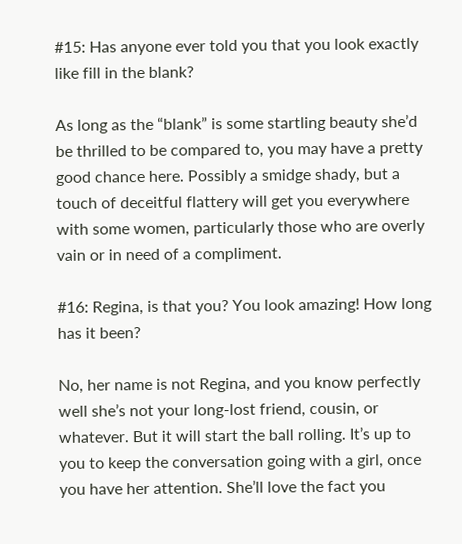#15: Has anyone ever told you that you look exactly like fill in the blank?

As long as the “blank” is some startling beauty she’d be thrilled to be compared to, you may have a pretty good chance here. Possibly a smidge shady, but a touch of deceitful flattery will get you everywhere with some women, particularly those who are overly vain or in need of a compliment.

#16: Regina, is that you? You look amazing! How long has it been?

No, her name is not Regina, and you know perfectly well she’s not your long-lost friend, cousin, or whatever. But it will start the ball rolling. It’s up to you to keep the conversation going with a girl, once you have her attention. She’ll love the fact you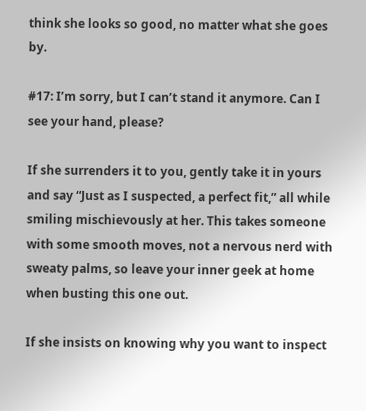think she looks so good, no matter what she goes by.

#17: I’m sorry, but I can’t stand it anymore. Can I see your hand, please?

If she surrenders it to you, gently take it in yours and say “Just as I suspected, a perfect fit,” all while smiling mischievously at her. This takes someone with some smooth moves, not a nervous nerd with sweaty palms, so leave your inner geek at home when busting this one out.

If she insists on knowing why you want to inspect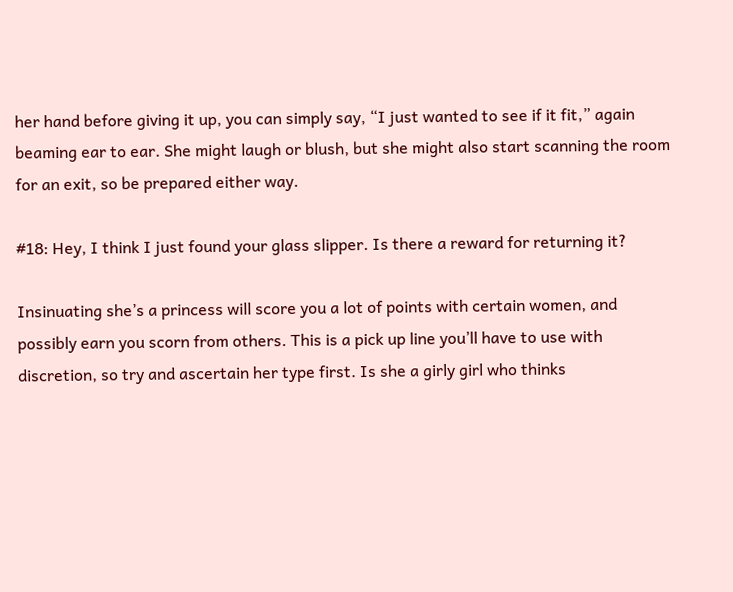her hand before giving it up, you can simply say, “I just wanted to see if it fit,” again beaming ear to ear. She might laugh or blush, but she might also start scanning the room for an exit, so be prepared either way.

#18: Hey, I think I just found your glass slipper. Is there a reward for returning it?

Insinuating she’s a princess will score you a lot of points with certain women, and possibly earn you scorn from others. This is a pick up line you’ll have to use with discretion, so try and ascertain her type first. Is she a girly girl who thinks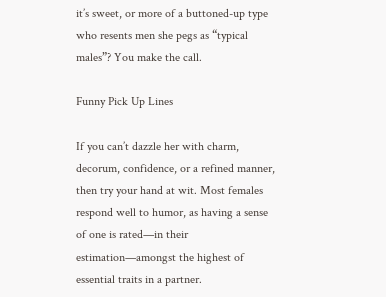it’s sweet, or more of a buttoned-up type who resents men she pegs as “typical males”? You make the call.

Funny Pick Up Lines

If you can’t dazzle her with charm, decorum, confidence, or a refined manner, then try your hand at wit. Most females respond well to humor, as having a sense of one is rated—in their estimation—amongst the highest of essential traits in a partner.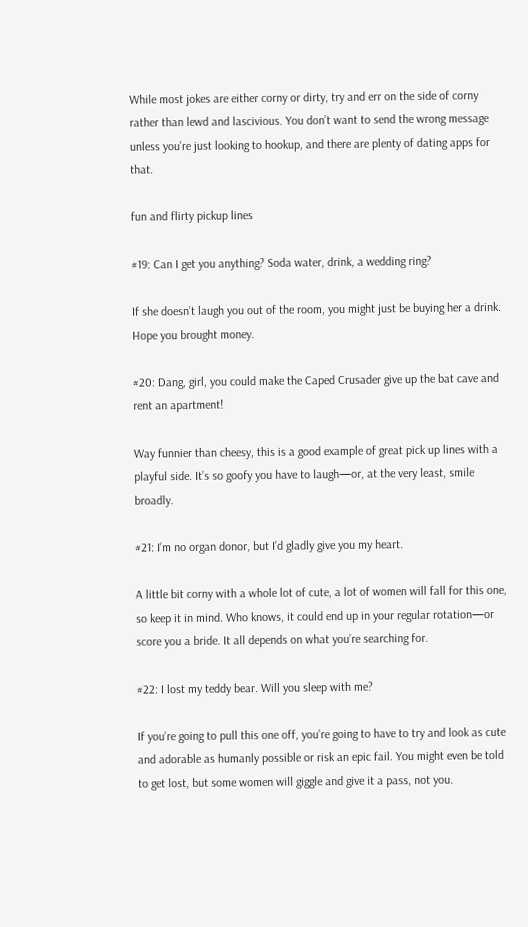While most jokes are either corny or dirty, try and err on the side of corny rather than lewd and lascivious. You don’t want to send the wrong message unless you’re just looking to hookup, and there are plenty of dating apps for that.

fun and flirty pickup lines

#19: Can I get you anything? Soda water, drink, a wedding ring?

If she doesn’t laugh you out of the room, you might just be buying her a drink. Hope you brought money.

#20: Dang, girl, you could make the Caped Crusader give up the bat cave and rent an apartment!

Way funnier than cheesy, this is a good example of great pick up lines with a playful side. It’s so goofy you have to laugh—or, at the very least, smile broadly.

#21: I’m no organ donor, but I’d gladly give you my heart.

A little bit corny with a whole lot of cute, a lot of women will fall for this one, so keep it in mind. Who knows, it could end up in your regular rotation—or score you a bride. It all depends on what you’re searching for.

#22: I lost my teddy bear. Will you sleep with me?

If you’re going to pull this one off, you’re going to have to try and look as cute and adorable as humanly possible or risk an epic fail. You might even be told to get lost, but some women will giggle and give it a pass, not you.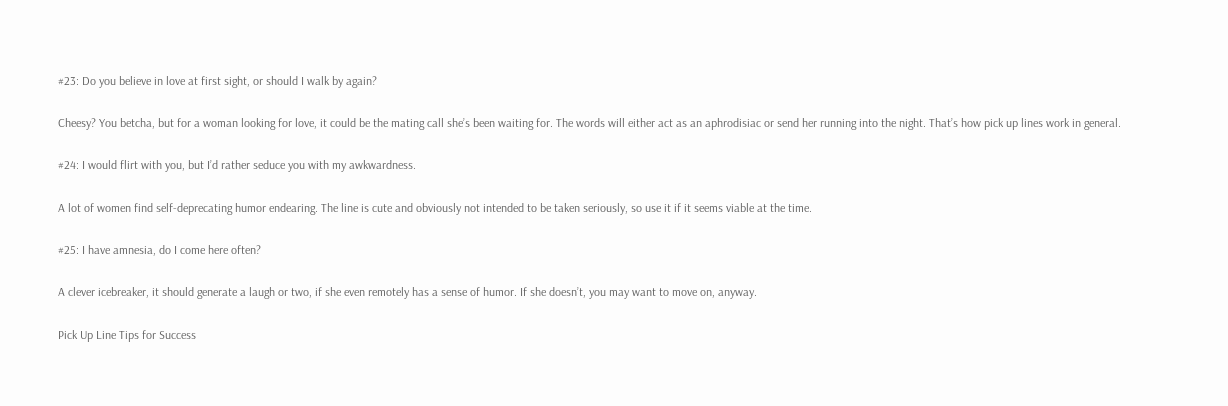#23: Do you believe in love at first sight, or should I walk by again?

Cheesy? You betcha, but for a woman looking for love, it could be the mating call she’s been waiting for. The words will either act as an aphrodisiac or send her running into the night. That’s how pick up lines work in general.

#24: I would flirt with you, but I’d rather seduce you with my awkwardness.

A lot of women find self-deprecating humor endearing. The line is cute and obviously not intended to be taken seriously, so use it if it seems viable at the time.

#25: I have amnesia, do I come here often?

A clever icebreaker, it should generate a laugh or two, if she even remotely has a sense of humor. If she doesn’t, you may want to move on, anyway.

Pick Up Line Tips for Success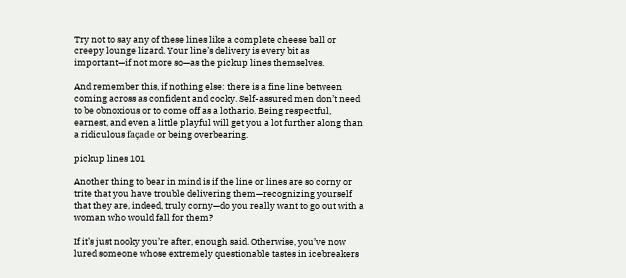Try not to say any of these lines like a complete cheese ball or creepy lounge lizard. Your line’s delivery is every bit as important—if not more so—as the pickup lines themselves.

And remember this, if nothing else: there is a fine line between coming across as confident and cocky. Self-assured men don’t need to be obnoxious or to come off as a lothario. Being respectful, earnest, and even a little playful will get you a lot further along than a ridiculous façade or being overbearing.

pickup lines 101

Another thing to bear in mind is if the line or lines are so corny or trite that you have trouble delivering them—recognizing yourself that they are, indeed, truly corny—do you really want to go out with a woman who would fall for them?

If it’s just nooky you’re after, enough said. Otherwise, you’ve now lured someone whose extremely questionable tastes in icebreakers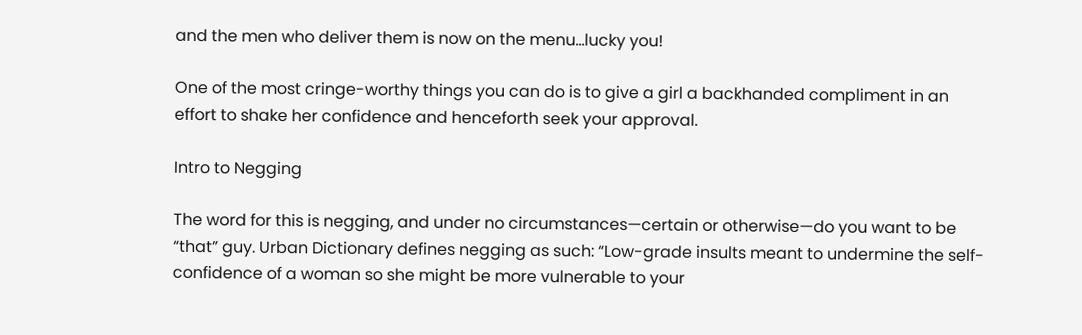and the men who deliver them is now on the menu…lucky you!

One of the most cringe-worthy things you can do is to give a girl a backhanded compliment in an effort to shake her confidence and henceforth seek your approval.

Intro to Negging

The word for this is negging, and under no circumstances—certain or otherwise—do you want to be “that” guy. Urban Dictionary defines negging as such: “Low-grade insults meant to undermine the self-confidence of a woman so she might be more vulnerable to your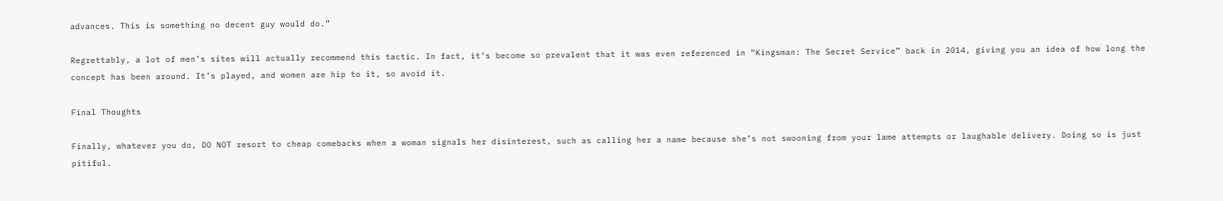advances. This is something no decent guy would do.”

Regrettably, a lot of men’s sites will actually recommend this tactic. In fact, it’s become so prevalent that it was even referenced in “Kingsman: The Secret Service” back in 2014, giving you an idea of how long the concept has been around. It’s played, and women are hip to it, so avoid it.

Final Thoughts

Finally, whatever you do, DO NOT resort to cheap comebacks when a woman signals her disinterest, such as calling her a name because she’s not swooning from your lame attempts or laughable delivery. Doing so is just pitiful.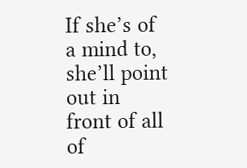If she’s of a mind to, she’ll point out in front of all of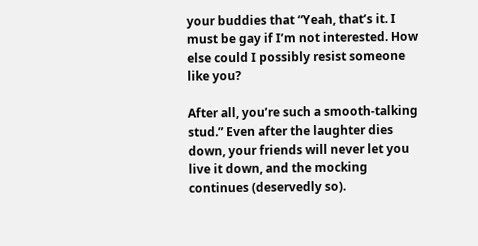your buddies that “Yeah, that’s it. I must be gay if I’m not interested. How else could I possibly resist someone like you?

After all, you’re such a smooth-talking stud.” Even after the laughter dies down, your friends will never let you live it down, and the mocking continues (deservedly so).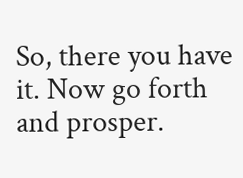So, there you have it. Now go forth and prosper.